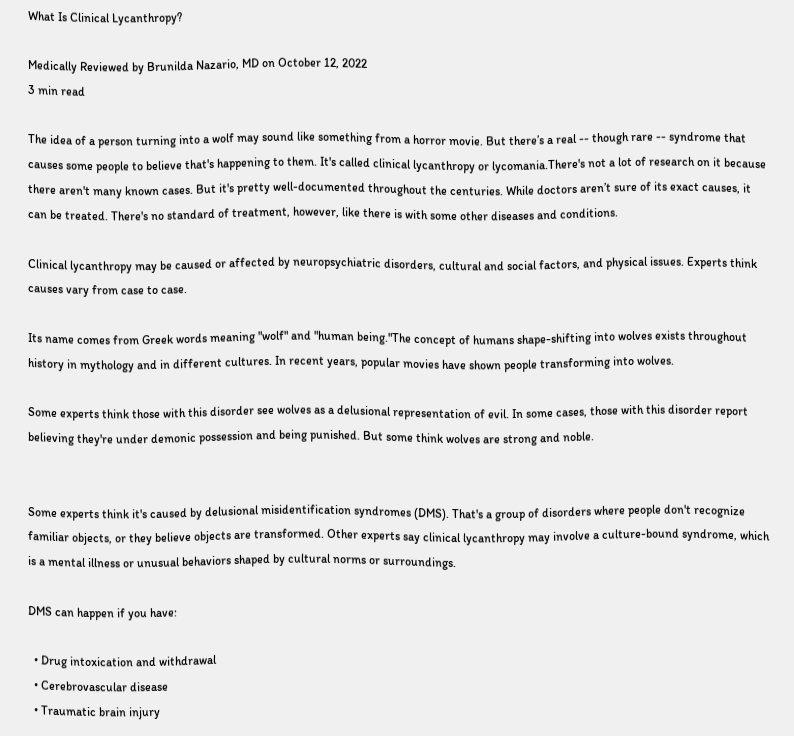What Is Clinical Lycanthropy?

Medically Reviewed by Brunilda Nazario, MD on October 12, 2022
3 min read

The idea of a person turning into a wolf may sound like something from a horror movie. But there’s a real -- though rare -- syndrome that causes some people to believe that's happening to them. It's called clinical lycanthropy or lycomania.There's not a lot of research on it because there aren't many known cases. But it's pretty well-documented throughout the centuries. While doctors aren’t sure of its exact causes, it can be treated. There's no standard of treatment, however, like there is with some other diseases and conditions.

Clinical lycanthropy may be caused or affected by neuropsychiatric disorders, cultural and social factors, and physical issues. Experts think causes vary from case to case.

Its name comes from Greek words meaning "wolf" and "human being."The concept of humans shape-shifting into wolves exists throughout history in mythology and in different cultures. In recent years, popular movies have shown people transforming into wolves.

Some experts think those with this disorder see wolves as a delusional representation of evil. In some cases, those with this disorder report believing they're under demonic possession and being punished. But some think wolves are strong and noble.


Some experts think it's caused by delusional misidentification syndromes (DMS). That's a group of disorders where people don't recognize familiar objects, or they believe objects are transformed. Other experts say clinical lycanthropy may involve a culture-bound syndrome, which is a mental illness or unusual behaviors shaped by cultural norms or surroundings.

DMS can happen if you have:

  • Drug intoxication and withdrawal
  • Cerebrovascular disease
  • Traumatic brain injury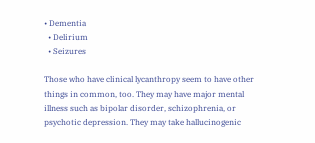• Dementia
  • Delirium
  • Seizures

Those who have clinical lycanthropy seem to have other things in common, too. They may have major mental illness such as bipolar disorder, schizophrenia, or psychotic depression. They may take hallucinogenic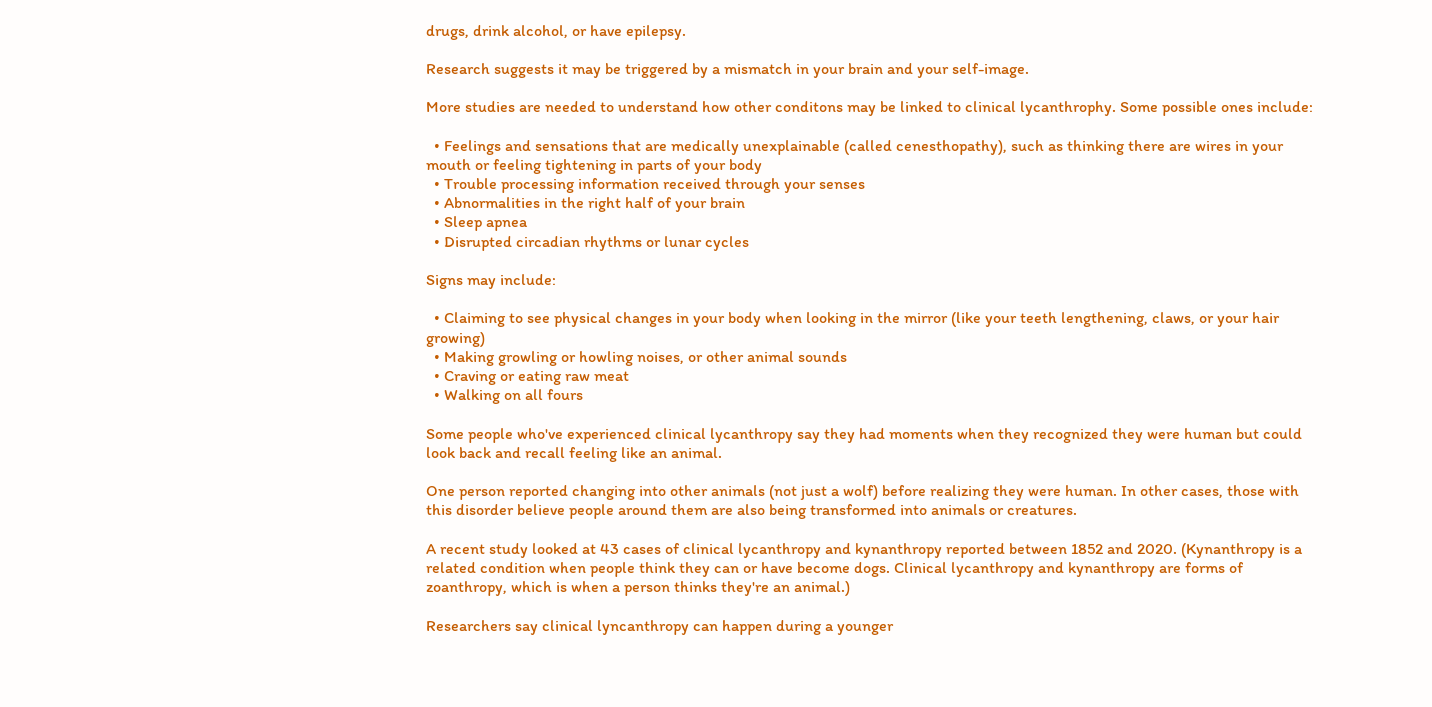drugs, drink alcohol, or have epilepsy.

Research suggests it may be triggered by a mismatch in your brain and your self-image.

More studies are needed to understand how other conditons may be linked to clinical lycanthrophy. Some possible ones include:

  • Feelings and sensations that are medically unexplainable (called cenesthopathy), such as thinking there are wires in your mouth or feeling tightening in parts of your body
  • Trouble processing information received through your senses
  • Abnormalities in the right half of your brain
  • Sleep apnea
  • Disrupted circadian rhythms or lunar cycles

Signs may include:

  • Claiming to see physical changes in your body when looking in the mirror (like your teeth lengthening, claws, or your hair growing)
  • Making growling or howling noises, or other animal sounds
  • Craving or eating raw meat
  • Walking on all fours

Some people who've experienced clinical lycanthropy say they had moments when they recognized they were human but could look back and recall feeling like an animal.

One person reported changing into other animals (not just a wolf) before realizing they were human. In other cases, those with this disorder believe people around them are also being transformed into animals or creatures.

A recent study looked at 43 cases of clinical lycanthropy and kynanthropy reported between 1852 and 2020. (Kynanthropy is a related condition when people think they can or have become dogs. Clinical lycanthropy and kynanthropy are forms of zoanthropy, which is when a person thinks they're an animal.)

Researchers say clinical lyncanthropy can happen during a younger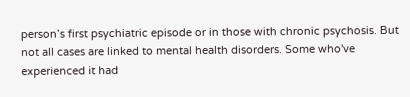person’s first psychiatric episode or in those with chronic psychosis. But not all cases are linked to mental health disorders. Some who've experienced it had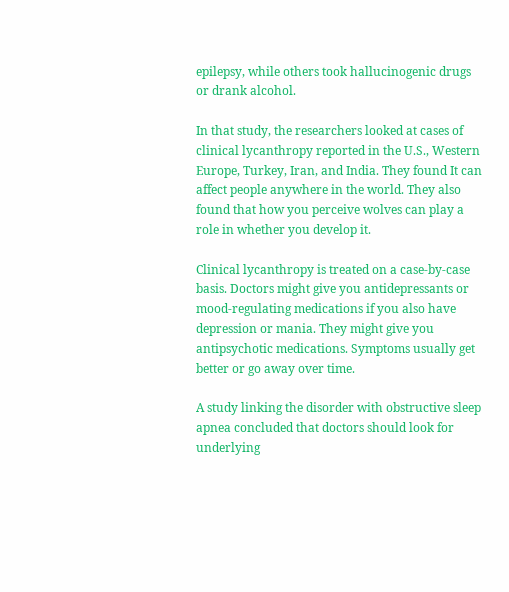epilepsy, while others took hallucinogenic drugs or drank alcohol.

In that study, the researchers looked at cases of clinical lycanthropy reported in the U.S., Western Europe, Turkey, Iran, and India. They found It can affect people anywhere in the world. They also found that how you perceive wolves can play a role in whether you develop it.

Clinical lycanthropy is treated on a case-by-case basis. Doctors might give you antidepressants or mood-regulating medications if you also have depression or mania. They might give you antipsychotic medications. Symptoms usually get better or go away over time.

A study linking the disorder with obstructive sleep apnea concluded that doctors should look for underlying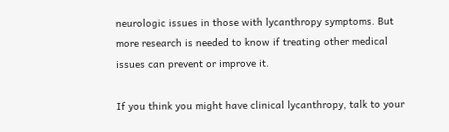neurologic issues in those with lycanthropy symptoms. But more research is needed to know if treating other medical issues can prevent or improve it.

If you think you might have clinical lycanthropy, talk to your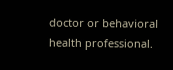doctor or behavioral health professional.